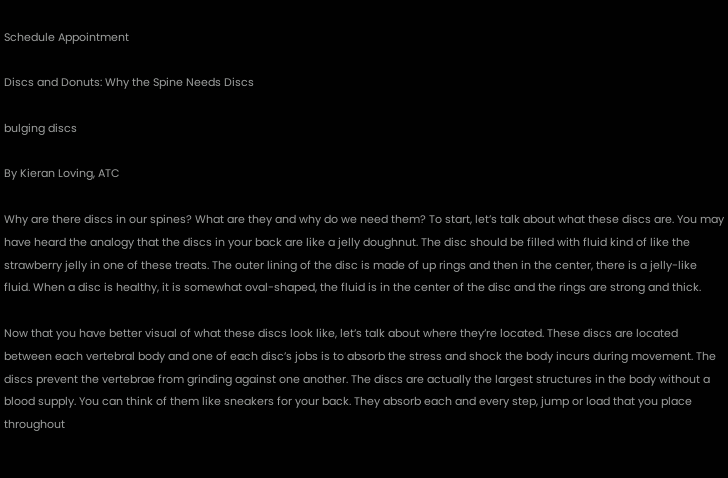Schedule Appointment

Discs and Donuts: Why the Spine Needs Discs

bulging discs

By Kieran Loving, ATC

Why are there discs in our spines? What are they and why do we need them? To start, let’s talk about what these discs are. You may have heard the analogy that the discs in your back are like a jelly doughnut. The disc should be filled with fluid kind of like the strawberry jelly in one of these treats. The outer lining of the disc is made of up rings and then in the center, there is a jelly-like fluid. When a disc is healthy, it is somewhat oval-shaped, the fluid is in the center of the disc and the rings are strong and thick.

Now that you have better visual of what these discs look like, let’s talk about where they’re located. These discs are located between each vertebral body and one of each disc’s jobs is to absorb the stress and shock the body incurs during movement. The discs prevent the vertebrae from grinding against one another. The discs are actually the largest structures in the body without a blood supply. You can think of them like sneakers for your back. They absorb each and every step, jump or load that you place throughout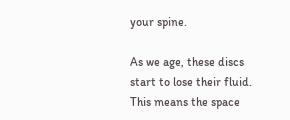your spine.

As we age, these discs start to lose their fluid. This means the space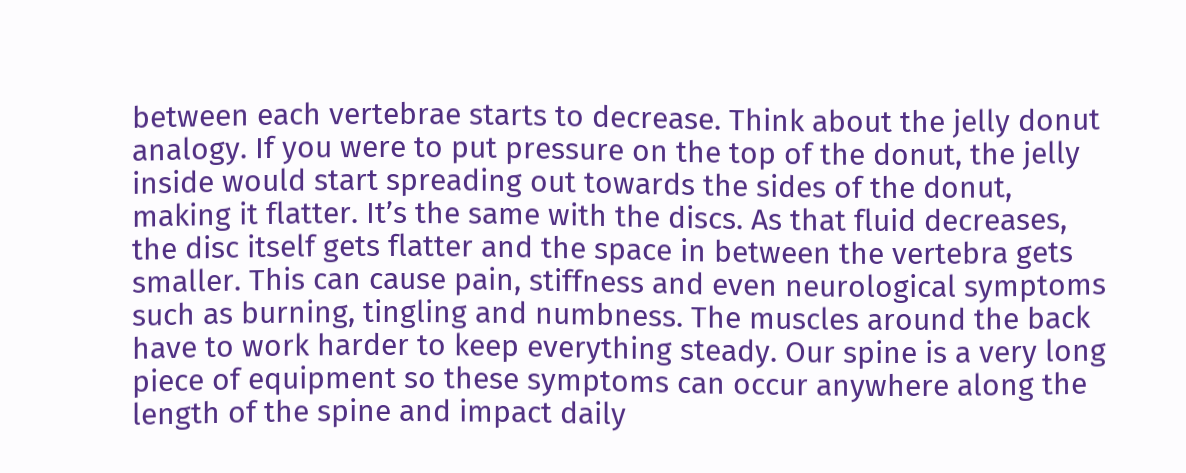between each vertebrae starts to decrease. Think about the jelly donut analogy. If you were to put pressure on the top of the donut, the jelly inside would start spreading out towards the sides of the donut, making it flatter. It’s the same with the discs. As that fluid decreases, the disc itself gets flatter and the space in between the vertebra gets smaller. This can cause pain, stiffness and even neurological symptoms such as burning, tingling and numbness. The muscles around the back have to work harder to keep everything steady. Our spine is a very long piece of equipment so these symptoms can occur anywhere along the length of the spine and impact daily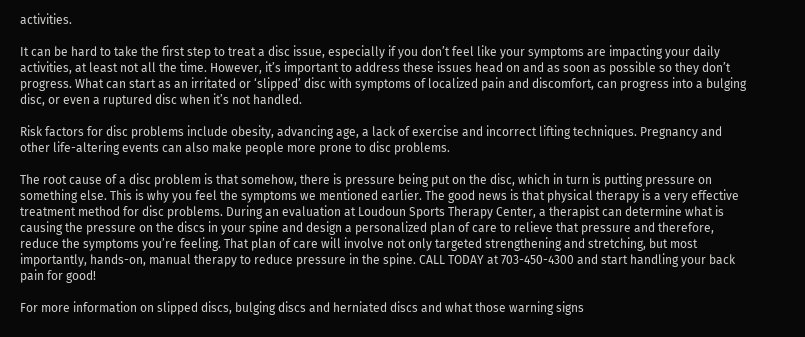activities.

It can be hard to take the first step to treat a disc issue, especially if you don’t feel like your symptoms are impacting your daily activities, at least not all the time. However, it’s important to address these issues head on and as soon as possible so they don’t progress. What can start as an irritated or ‘slipped’ disc with symptoms of localized pain and discomfort, can progress into a bulging disc, or even a ruptured disc when it’s not handled.

Risk factors for disc problems include obesity, advancing age, a lack of exercise and incorrect lifting techniques. Pregnancy and other life-altering events can also make people more prone to disc problems.

The root cause of a disc problem is that somehow, there is pressure being put on the disc, which in turn is putting pressure on something else. This is why you feel the symptoms we mentioned earlier. The good news is that physical therapy is a very effective treatment method for disc problems. During an evaluation at Loudoun Sports Therapy Center, a therapist can determine what is causing the pressure on the discs in your spine and design a personalized plan of care to relieve that pressure and therefore, reduce the symptoms you’re feeling. That plan of care will involve not only targeted strengthening and stretching, but most importantly, hands-on, manual therapy to reduce pressure in the spine. CALL TODAY at 703-450-4300 and start handling your back pain for good!

For more information on slipped discs, bulging discs and herniated discs and what those warning signs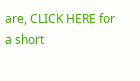are, CLICK HERE for a short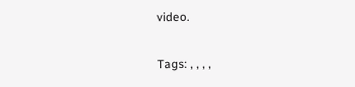video.

Tags: , , , ,